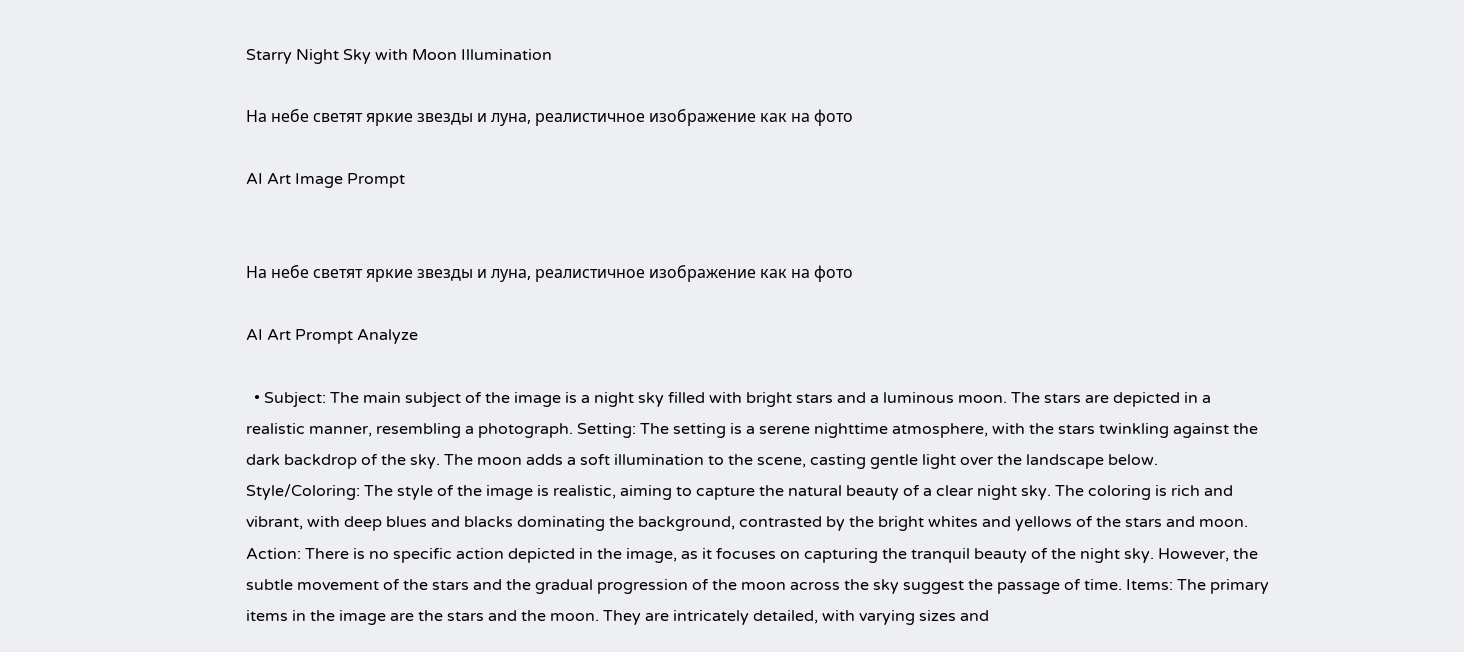Starry Night Sky with Moon Illumination

На небе светят яркие звезды и луна, реалистичное изображение как на фото

AI Art Image Prompt


На небе светят яркие звезды и луна, реалистичное изображение как на фото

AI Art Prompt Analyze

  • Subject: The main subject of the image is a night sky filled with bright stars and a luminous moon. The stars are depicted in a realistic manner, resembling a photograph. Setting: The setting is a serene nighttime atmosphere, with the stars twinkling against the dark backdrop of the sky. The moon adds a soft illumination to the scene, casting gentle light over the landscape below. Style/Coloring: The style of the image is realistic, aiming to capture the natural beauty of a clear night sky. The coloring is rich and vibrant, with deep blues and blacks dominating the background, contrasted by the bright whites and yellows of the stars and moon. Action: There is no specific action depicted in the image, as it focuses on capturing the tranquil beauty of the night sky. However, the subtle movement of the stars and the gradual progression of the moon across the sky suggest the passage of time. Items: The primary items in the image are the stars and the moon. They are intricately detailed, with varying sizes and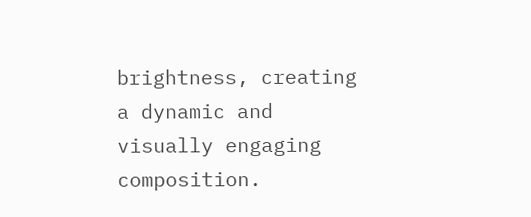brightness, creating a dynamic and visually engaging composition.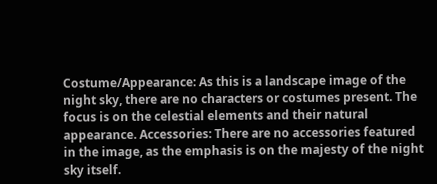Costume/Appearance: As this is a landscape image of the night sky, there are no characters or costumes present. The focus is on the celestial elements and their natural appearance. Accessories: There are no accessories featured in the image, as the emphasis is on the majesty of the night sky itself.